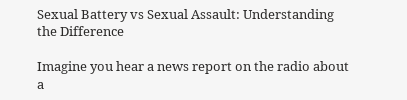Sexual Battery vs Sexual Assault: Understanding the Difference

Imagine you hear a news report on the radio about a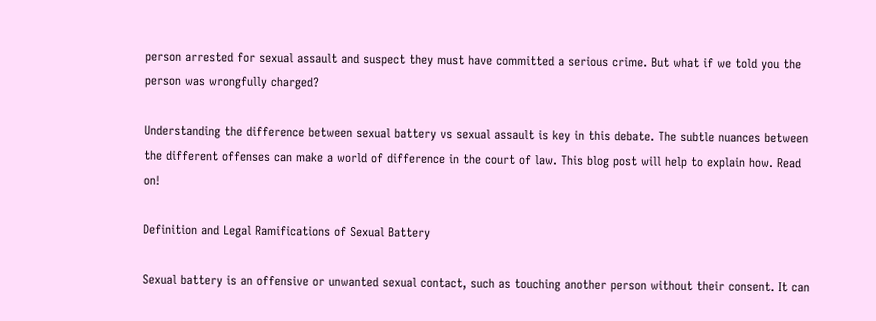person arrested for sexual assault and suspect they must have committed a serious crime. But what if we told you the person was wrongfully charged?

Understanding the difference between sexual battery vs sexual assault is key in this debate. The subtle nuances between the different offenses can make a world of difference in the court of law. This blog post will help to explain how. Read on!

Definition and Legal Ramifications of Sexual Battery

Sexual battery is an offensive or unwanted sexual contact, such as touching another person without their consent. It can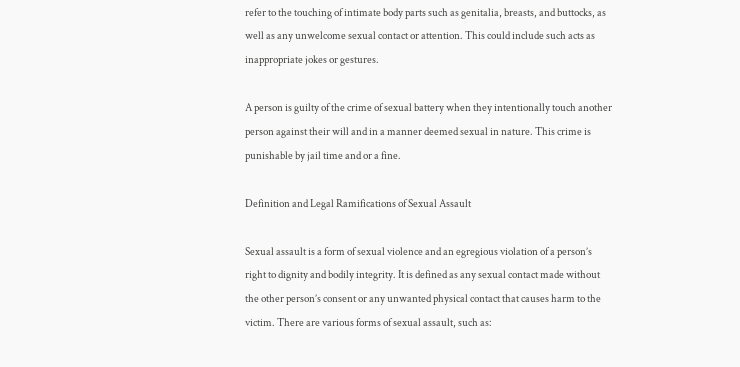refer to the touching of intimate body parts such as genitalia, breasts, and buttocks, as well as any unwelcome sexual contact or attention. This could include such acts as inappropriate jokes or gestures.

A person is guilty of the crime of sexual battery when they intentionally touch another person against their will and in a manner deemed sexual in nature. This crime is punishable by jail time and or a fine.

Definition and Legal Ramifications of Sexual Assault

Sexual assault is a form of sexual violence and an egregious violation of a person’s right to dignity and bodily integrity. It is defined as any sexual contact made without the other person’s consent or any unwanted physical contact that causes harm to the victim. There are various forms of sexual assault, such as: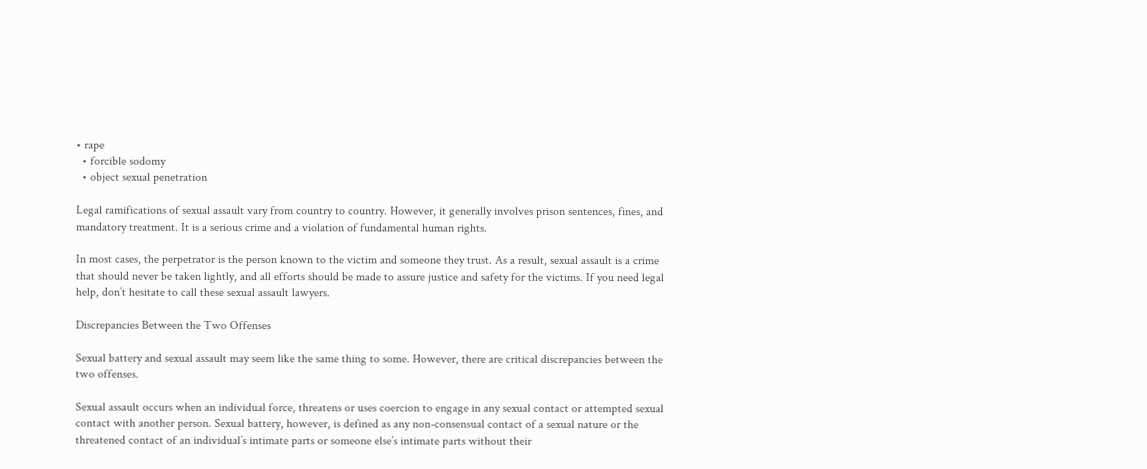• rape
  • forcible sodomy
  • object sexual penetration

Legal ramifications of sexual assault vary from country to country. However, it generally involves prison sentences, fines, and mandatory treatment. It is a serious crime and a violation of fundamental human rights.

In most cases, the perpetrator is the person known to the victim and someone they trust. As a result, sexual assault is a crime that should never be taken lightly, and all efforts should be made to assure justice and safety for the victims. If you need legal help, don’t hesitate to call these sexual assault lawyers.

Discrepancies Between the Two Offenses

Sexual battery and sexual assault may seem like the same thing to some. However, there are critical discrepancies between the two offenses.

Sexual assault occurs when an individual force, threatens or uses coercion to engage in any sexual contact or attempted sexual contact with another person. Sexual battery, however, is defined as any non-consensual contact of a sexual nature or the threatened contact of an individual’s intimate parts or someone else’s intimate parts without their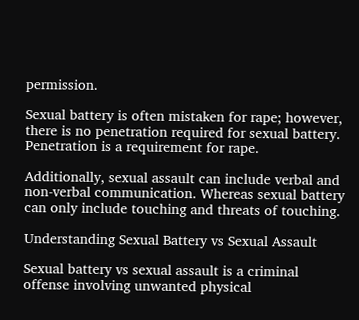permission.

Sexual battery is often mistaken for rape; however, there is no penetration required for sexual battery. Penetration is a requirement for rape.

Additionally, sexual assault can include verbal and non-verbal communication. Whereas sexual battery can only include touching and threats of touching.

Understanding Sexual Battery vs Sexual Assault

Sexual battery vs sexual assault is a criminal offense involving unwanted physical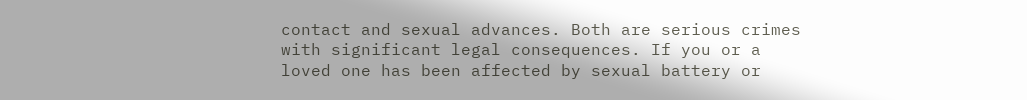contact and sexual advances. Both are serious crimes with significant legal consequences. If you or a loved one has been affected by sexual battery or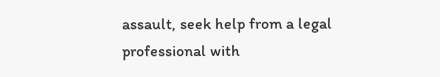assault, seek help from a legal professional with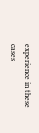experience in these cases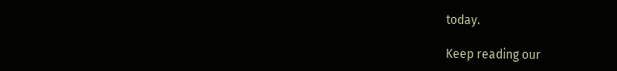today.

Keep reading our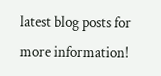latest blog posts for more information!